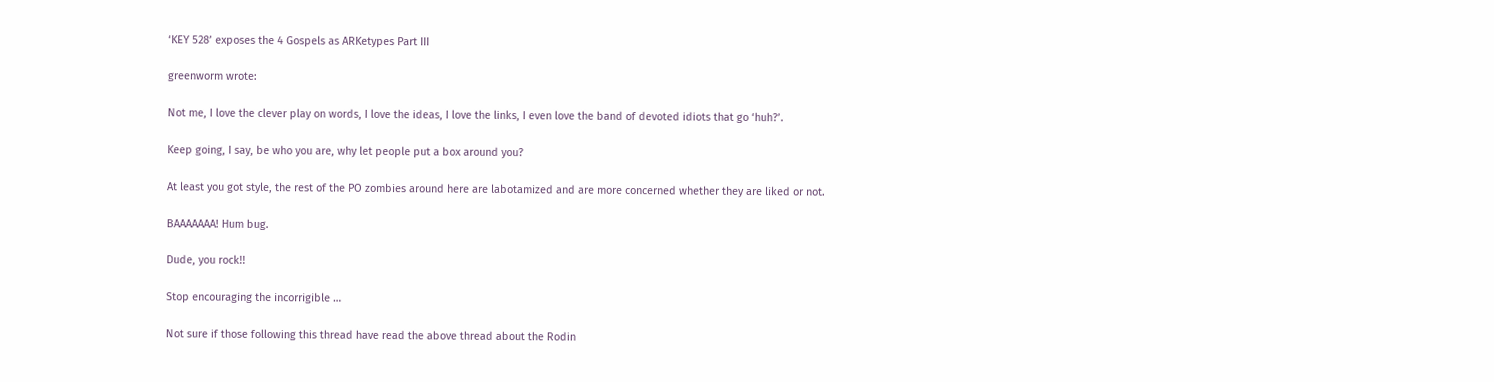‘KEY 528’ exposes the 4 Gospels as ARKetypes Part III

greenworm wrote:

Not me, I love the clever play on words, I love the ideas, I love the links, I even love the band of devoted idiots that go ‘huh?’.

Keep going, I say, be who you are, why let people put a box around you?

At least you got style, the rest of the PO zombies around here are labotamized and are more concerned whether they are liked or not.

BAAAAAAA! Hum bug.

Dude, you rock!!

Stop encouraging the incorrigible …

Not sure if those following this thread have read the above thread about the Rodin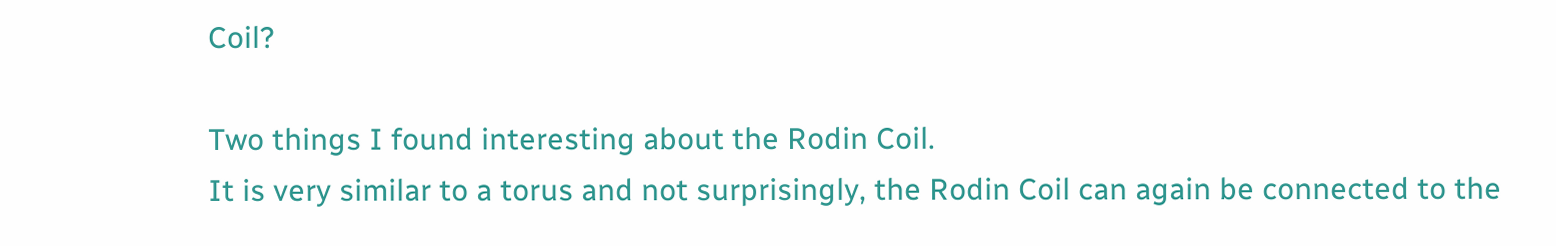Coil?

Two things I found interesting about the Rodin Coil.
It is very similar to a torus and not surprisingly, the Rodin Coil can again be connected to the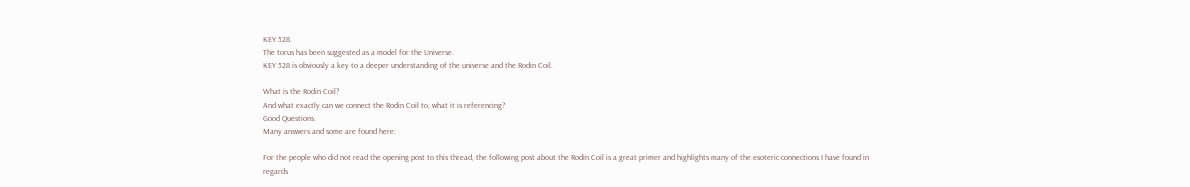KEY 528.
The torus has been suggested as a model for the Universe.
KEY 528 is obviously a key to a deeper understanding of the universe and the Rodin Coil.

What is the Rodin Coil?
And what exactly can we connect the Rodin Coil to, what it is referencing?
Good Questions.
Many answers and some are found here:

For the people who did not read the opening post to this thread, the following post about the Rodin Coil is a great primer and highlights many of the esoteric connections I have found in regards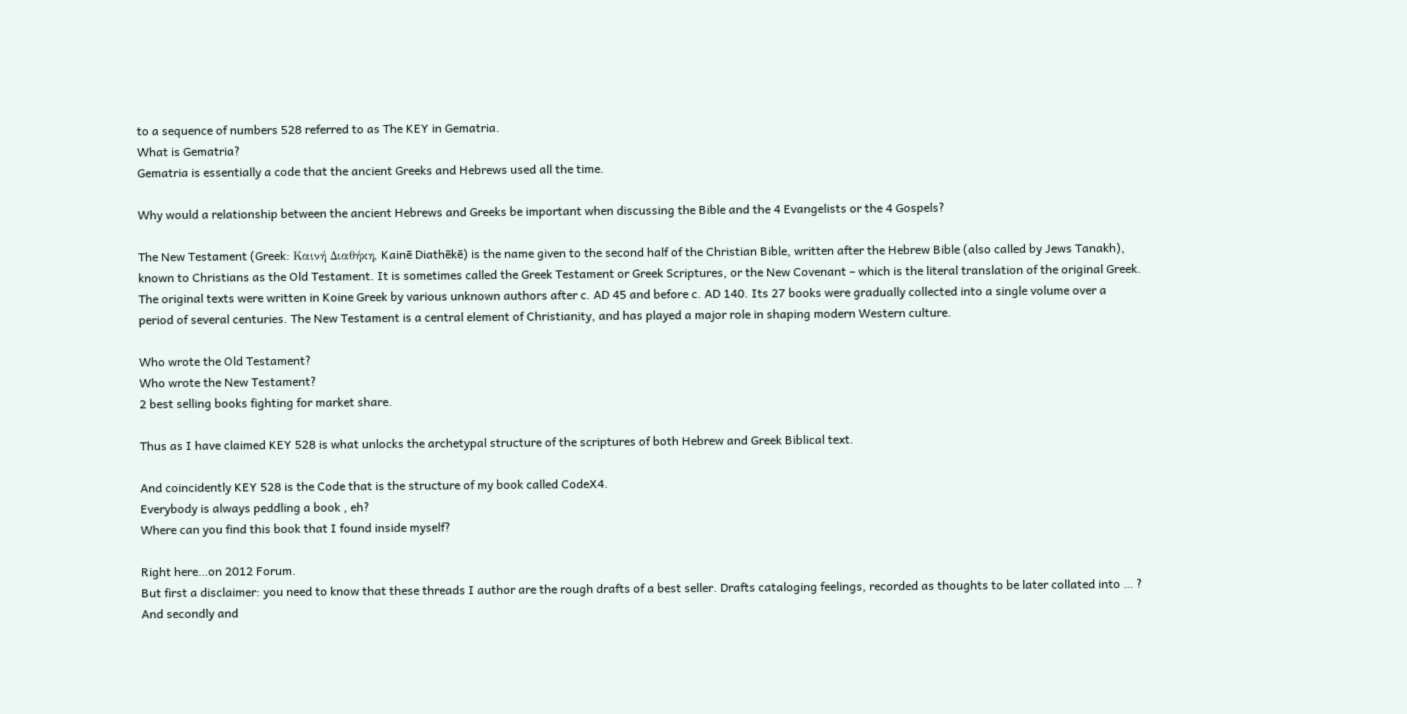to a sequence of numbers 528 referred to as The KEY in Gematria.
What is Gematria?
Gematria is essentially a code that the ancient Greeks and Hebrews used all the time.

Why would a relationship between the ancient Hebrews and Greeks be important when discussing the Bible and the 4 Evangelists or the 4 Gospels?

The New Testament (Greek: Καινή Διαθήκη, Kainē Diathēkē) is the name given to the second half of the Christian Bible, written after the Hebrew Bible (also called by Jews Tanakh), known to Christians as the Old Testament. It is sometimes called the Greek Testament or Greek Scriptures, or the New Covenant – which is the literal translation of the original Greek. The original texts were written in Koine Greek by various unknown authors after c. AD 45 and before c. AD 140. Its 27 books were gradually collected into a single volume over a period of several centuries. The New Testament is a central element of Christianity, and has played a major role in shaping modern Western culture.

Who wrote the Old Testament?
Who wrote the New Testament?
2 best selling books fighting for market share.

Thus as I have claimed KEY 528 is what unlocks the archetypal structure of the scriptures of both Hebrew and Greek Biblical text.

And coincidently KEY 528 is the Code that is the structure of my book called CodeX4.
Everybody is always peddling a book , eh?
Where can you find this book that I found inside myself?

Right here…on 2012 Forum.
But first a disclaimer: you need to know that these threads I author are the rough drafts of a best seller. Drafts cataloging feelings, recorded as thoughts to be later collated into … ?
And secondly and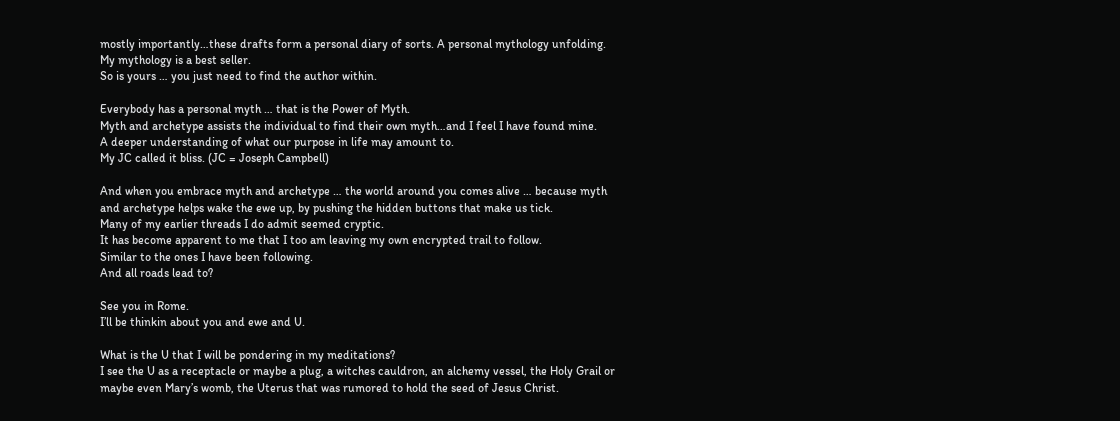mostly importantly…these drafts form a personal diary of sorts. A personal mythology unfolding. My mythology is a best seller.
So is yours … you just need to find the author within.

Everybody has a personal myth … that is the Power of Myth.
Myth and archetype assists the individual to find their own myth…and I feel I have found mine.
A deeper understanding of what our purpose in life may amount to.
My JC called it bliss. (JC = Joseph Campbell)

And when you embrace myth and archetype … the world around you comes alive … because myth and archetype helps wake the ewe up, by pushing the hidden buttons that make us tick.
Many of my earlier threads I do admit seemed cryptic.
It has become apparent to me that I too am leaving my own encrypted trail to follow.
Similar to the ones I have been following.
And all roads lead to?

See you in Rome.
I’ll be thinkin about you and ewe and U.

What is the U that I will be pondering in my meditations?
I see the U as a receptacle or maybe a plug, a witches cauldron, an alchemy vessel, the Holy Grail or maybe even Mary’s womb, the Uterus that was rumored to hold the seed of Jesus Christ.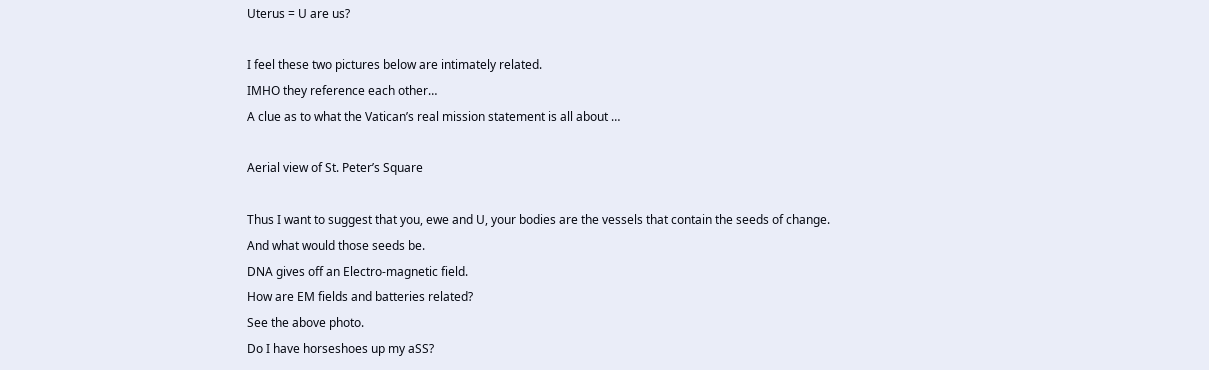Uterus = U are us?

I feel these two pictures below are intimately related.
IMHO they reference each other…
A clue as to what the Vatican’s real mission statement is all about …

Aerial view of St. Peter’s Square

Thus I want to suggest that you, ewe and U, your bodies are the vessels that contain the seeds of change.
And what would those seeds be.
DNA gives off an Electro-magnetic field.
How are EM fields and batteries related?
See the above photo.
Do I have horseshoes up my aSS?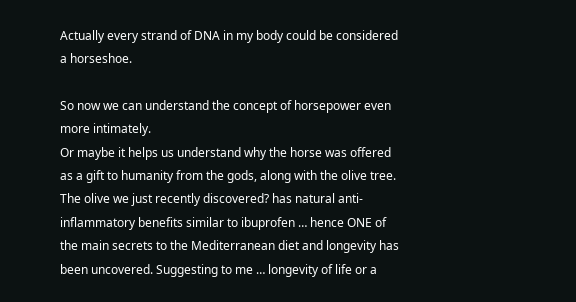Actually every strand of DNA in my body could be considered a horseshoe.

So now we can understand the concept of horsepower even more intimately.
Or maybe it helps us understand why the horse was offered as a gift to humanity from the gods, along with the olive tree.
The olive we just recently discovered? has natural anti-inflammatory benefits similar to ibuprofen … hence ONE of the main secrets to the Mediterranean diet and longevity has been uncovered. Suggesting to me … longevity of life or a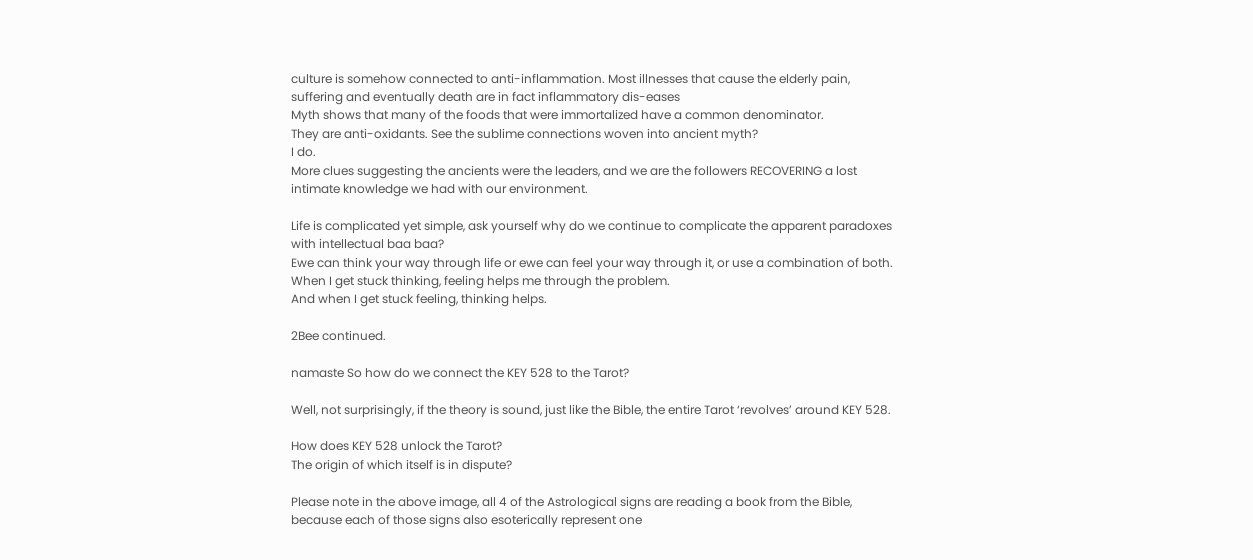culture is somehow connected to anti-inflammation. Most illnesses that cause the elderly pain, suffering and eventually death are in fact inflammatory dis-eases
Myth shows that many of the foods that were immortalized have a common denominator.
They are anti-oxidants. See the sublime connections woven into ancient myth?
I do.
More clues suggesting the ancients were the leaders, and we are the followers RECOVERING a lost intimate knowledge we had with our environment.

Life is complicated yet simple, ask yourself why do we continue to complicate the apparent paradoxes with intellectual baa baa?
Ewe can think your way through life or ewe can feel your way through it, or use a combination of both.
When I get stuck thinking, feeling helps me through the problem.
And when I get stuck feeling, thinking helps.

2Bee continued.

namaste So how do we connect the KEY 528 to the Tarot?

Well, not surprisingly, if the theory is sound, just like the Bible, the entire Tarot ‘revolves’ around KEY 528.

How does KEY 528 unlock the Tarot?
The origin of which itself is in dispute?

Please note in the above image, all 4 of the Astrological signs are reading a book from the Bible, because each of those signs also esoterically represent one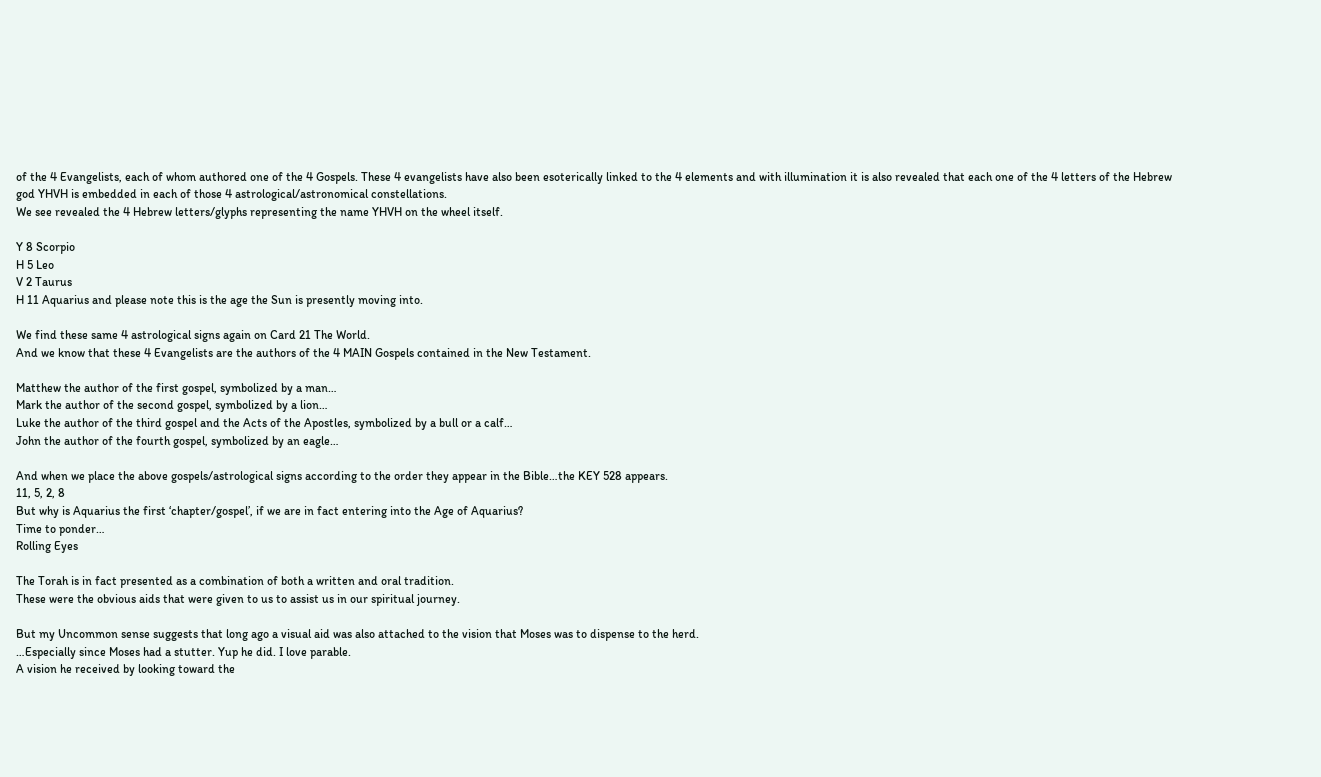of the 4 Evangelists, each of whom authored one of the 4 Gospels. These 4 evangelists have also been esoterically linked to the 4 elements and with illumination it is also revealed that each one of the 4 letters of the Hebrew god YHVH is embedded in each of those 4 astrological/astronomical constellations.
We see revealed the 4 Hebrew letters/glyphs representing the name YHVH on the wheel itself.

Y 8 Scorpio
H 5 Leo
V 2 Taurus
H 11 Aquarius and please note this is the age the Sun is presently moving into.

We find these same 4 astrological signs again on Card 21 The World.
And we know that these 4 Evangelists are the authors of the 4 MAIN Gospels contained in the New Testament.

Matthew the author of the first gospel, symbolized by a man…
Mark the author of the second gospel, symbolized by a lion…
Luke the author of the third gospel and the Acts of the Apostles, symbolized by a bull or a calf…
John the author of the fourth gospel, symbolized by an eagle…

And when we place the above gospels/astrological signs according to the order they appear in the Bible…the KEY 528 appears.
11, 5, 2, 8
But why is Aquarius the first ‘chapter/gospel’, if we are in fact entering into the Age of Aquarius?
Time to ponder…
Rolling Eyes

The Torah is in fact presented as a combination of both a written and oral tradition.
These were the obvious aids that were given to us to assist us in our spiritual journey.

But my Uncommon sense suggests that long ago a visual aid was also attached to the vision that Moses was to dispense to the herd.
…Especially since Moses had a stutter. Yup he did. I love parable.
A vision he received by looking toward the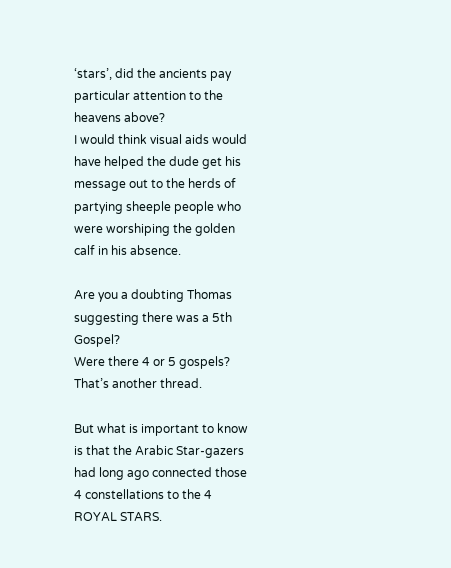‘stars’, did the ancients pay particular attention to the heavens above?
I would think visual aids would have helped the dude get his message out to the herds of partying sheeple people who were worshiping the golden calf in his absence.

Are you a doubting Thomas suggesting there was a 5th Gospel?
Were there 4 or 5 gospels?
That’s another thread.

But what is important to know is that the Arabic Star-gazers had long ago connected those 4 constellations to the 4 ROYAL STARS.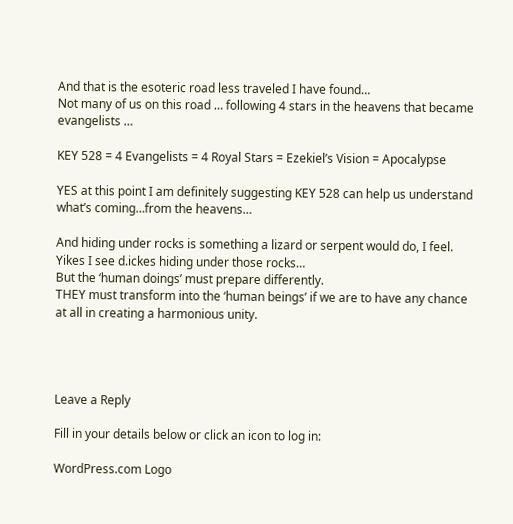And that is the esoteric road less traveled I have found…
Not many of us on this road … following 4 stars in the heavens that became evangelists …

KEY 528 = 4 Evangelists = 4 Royal Stars = Ezekiel’s Vision = Apocalypse

YES at this point I am definitely suggesting KEY 528 can help us understand what’s coming…from the heavens…

And hiding under rocks is something a lizard or serpent would do, I feel.
Yikes I see d.ickes hiding under those rocks…
But the ‘human doings’ must prepare differently.
THEY must transform into the ‘human beings’ if we are to have any chance at all in creating a harmonious unity.




Leave a Reply

Fill in your details below or click an icon to log in:

WordPress.com Logo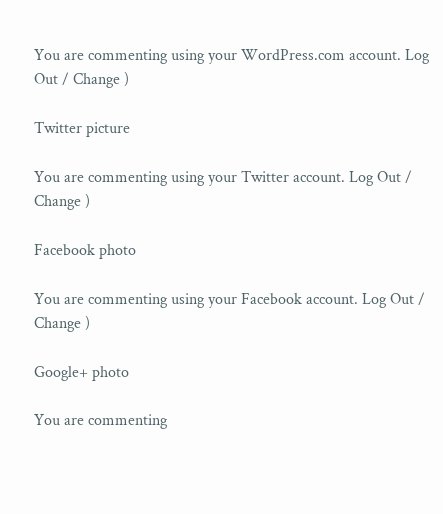You are commenting using your WordPress.com account. Log Out / Change )

Twitter picture

You are commenting using your Twitter account. Log Out / Change )

Facebook photo

You are commenting using your Facebook account. Log Out / Change )

Google+ photo

You are commenting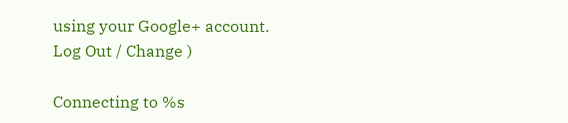using your Google+ account. Log Out / Change )

Connecting to %s